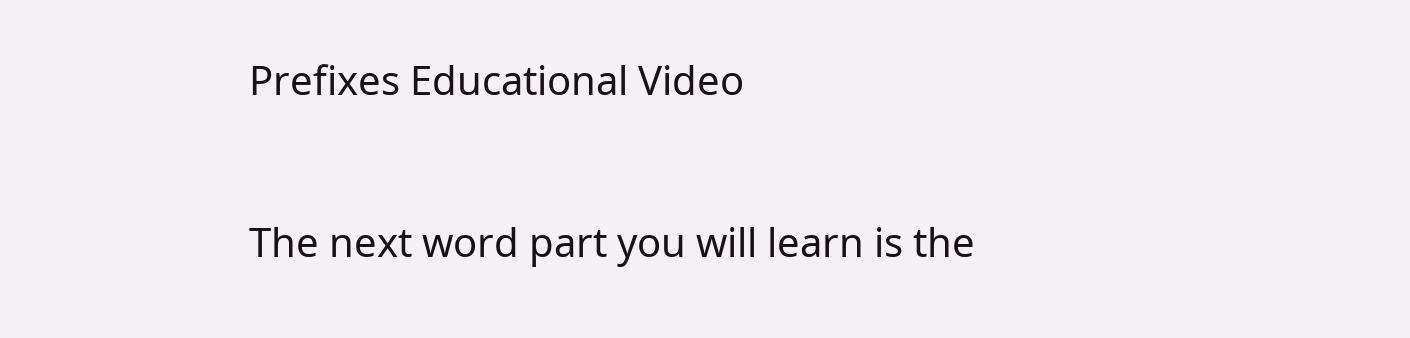Prefixes Educational Video

The next word part you will learn is the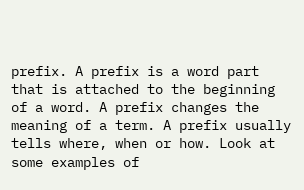prefix. A prefix is a word part that is attached to the beginning of a word. A prefix changes the meaning of a term. A prefix usually tells where, when or how. Look at some examples of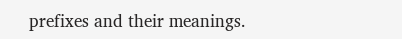prefixes and their meanings.